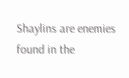Shaylins are enemies found in the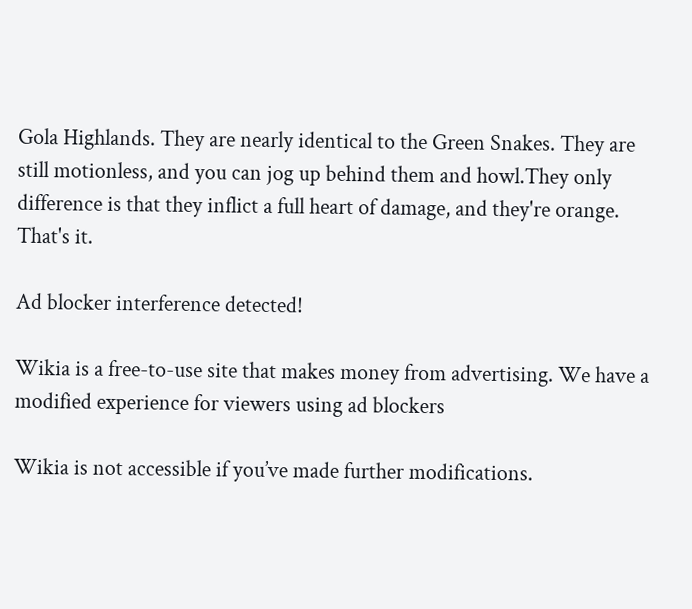Gola Highlands. They are nearly identical to the Green Snakes. They are still motionless, and you can jog up behind them and howl.They only difference is that they inflict a full heart of damage, and they're orange. That's it.

Ad blocker interference detected!

Wikia is a free-to-use site that makes money from advertising. We have a modified experience for viewers using ad blockers

Wikia is not accessible if you’ve made further modifications.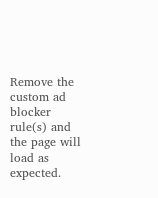Remove the custom ad blocker rule(s) and the page will load as expected.